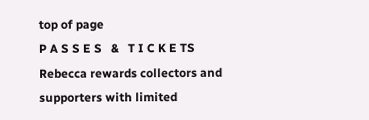top of page
P A S S E S   &   T I C K E TS
Rebecca rewards collectors and supporters with limited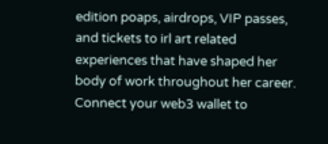edition poaps, airdrops, VIP passes, and tickets to irl art related experiences that have shaped her body of work throughout her career.
Connect your web3 wallet to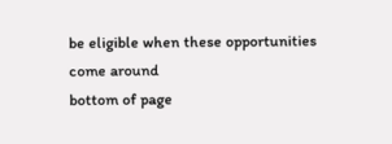be eligible when these opportunities come around
bottom of page